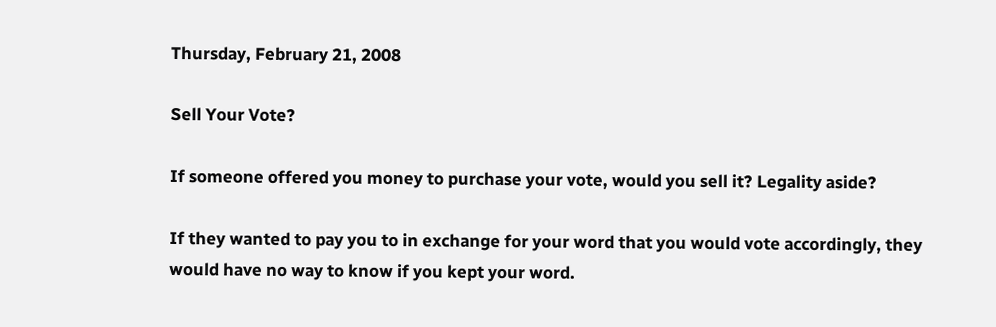Thursday, February 21, 2008

Sell Your Vote?

If someone offered you money to purchase your vote, would you sell it? Legality aside?

If they wanted to pay you to in exchange for your word that you would vote accordingly, they would have no way to know if you kept your word.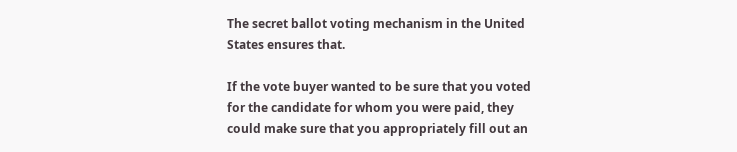The secret ballot voting mechanism in the United States ensures that.

If the vote buyer wanted to be sure that you voted for the candidate for whom you were paid, they could make sure that you appropriately fill out an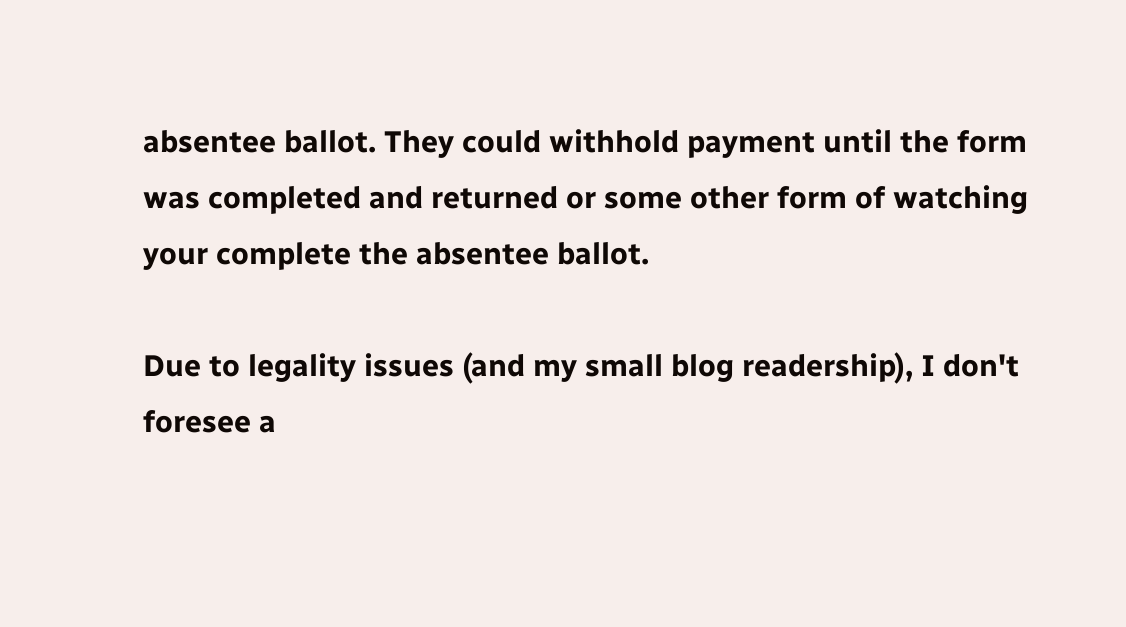absentee ballot. They could withhold payment until the form was completed and returned or some other form of watching your complete the absentee ballot.

Due to legality issues (and my small blog readership), I don't foresee a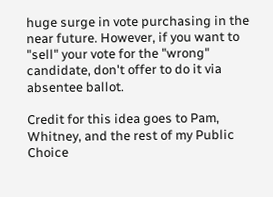huge surge in vote purchasing in the near future. However, if you want to "sell" your vote for the "wrong" candidate, don't offer to do it via absentee ballot.

Credit for this idea goes to Pam, Whitney, and the rest of my Public Choice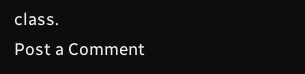class.
Post a Comment